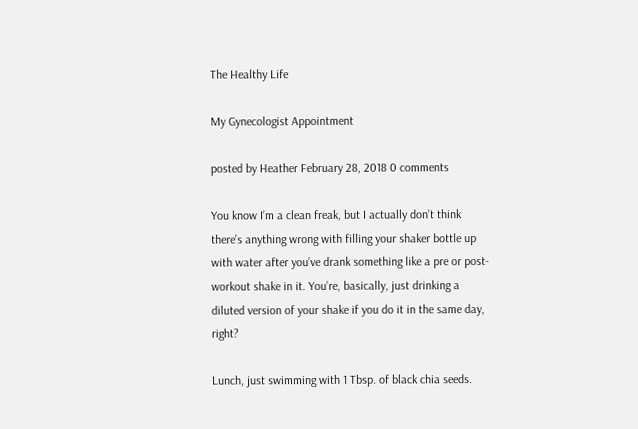The Healthy Life

My Gynecologist Appointment

posted by Heather February 28, 2018 0 comments

You know I’m a clean freak, but I actually don’t think there’s anything wrong with filling your shaker bottle up with water after you’ve drank something like a pre or post-workout shake in it. You’re, basically, just drinking a diluted version of your shake if you do it in the same day, right?

Lunch, just swimming with 1 Tbsp. of black chia seeds.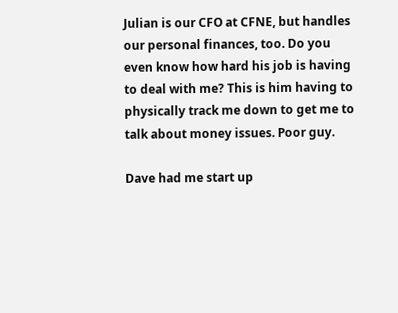Julian is our CFO at CFNE, but handles our personal finances, too. Do you even know how hard his job is having to deal with me? This is him having to physically track me down to get me to talk about money issues. Poor guy.

Dave had me start up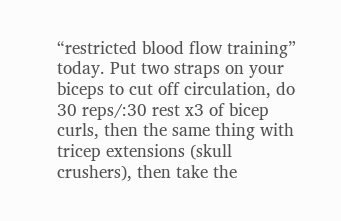“restricted blood flow training” today. Put two straps on your biceps to cut off circulation, do 30 reps/:30 rest x3 of bicep curls, then the same thing with tricep extensions (skull crushers), then take the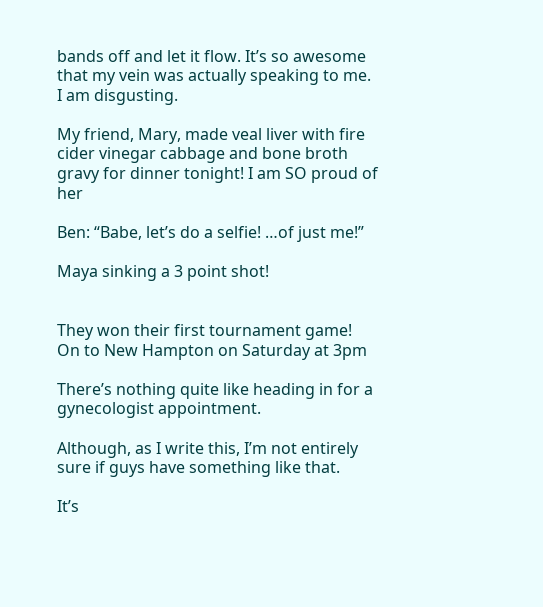bands off and let it flow. It’s so awesome that my vein was actually speaking to me. I am disgusting.

My friend, Mary, made veal liver with fire cider vinegar cabbage and bone broth gravy for dinner tonight! I am SO proud of her

Ben: “Babe, let’s do a selfie! …of just me!”

Maya sinking a 3 point shot!


They won their first tournament game! On to New Hampton on Saturday at 3pm

There’s nothing quite like heading in for a gynecologist appointment.

Although, as I write this, I’m not entirely sure if guys have something like that.

It’s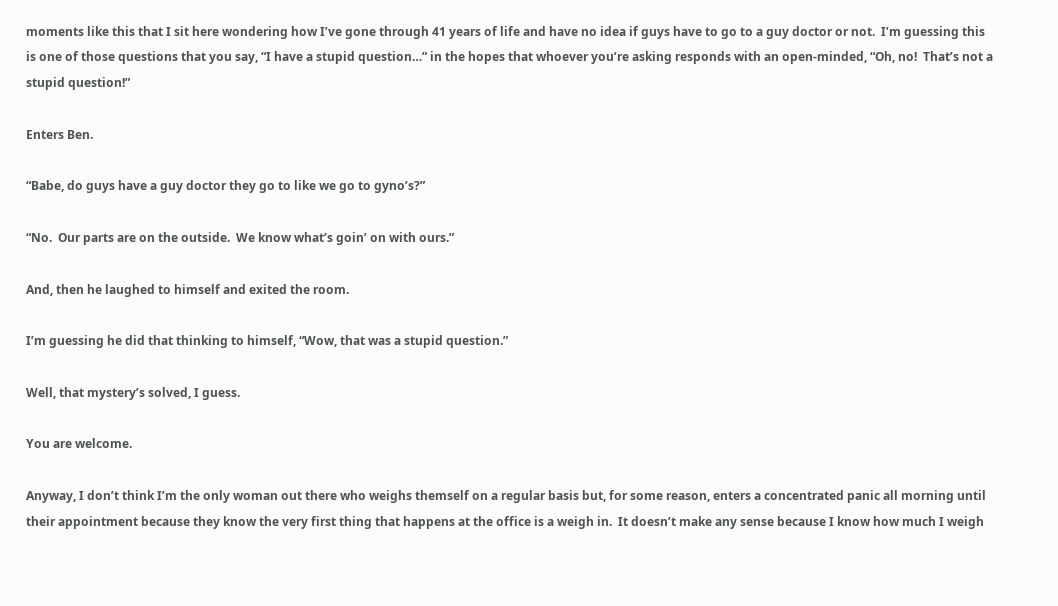moments like this that I sit here wondering how I’ve gone through 41 years of life and have no idea if guys have to go to a guy doctor or not.  I’m guessing this is one of those questions that you say, “I have a stupid question…” in the hopes that whoever you’re asking responds with an open-minded, “Oh, no!  That’s not a stupid question!”

Enters Ben.

“Babe, do guys have a guy doctor they go to like we go to gyno’s?”

“No.  Our parts are on the outside.  We know what’s goin’ on with ours.”

And, then he laughed to himself and exited the room.

I’m guessing he did that thinking to himself, “Wow, that was a stupid question.”

Well, that mystery’s solved, I guess.

You are welcome.

Anyway, I don’t think I’m the only woman out there who weighs themself on a regular basis but, for some reason, enters a concentrated panic all morning until their appointment because they know the very first thing that happens at the office is a weigh in.  It doesn’t make any sense because I know how much I weigh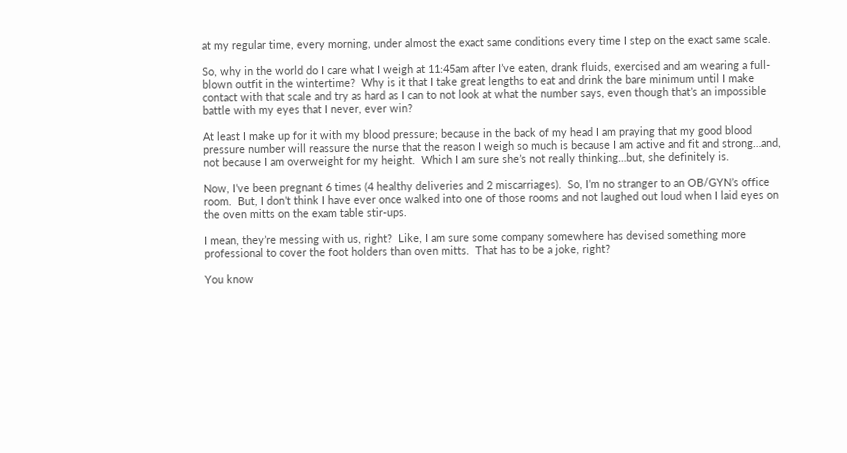at my regular time, every morning, under almost the exact same conditions every time I step on the exact same scale.

So, why in the world do I care what I weigh at 11:45am after I’ve eaten, drank fluids, exercised and am wearing a full-blown outfit in the wintertime?  Why is it that I take great lengths to eat and drink the bare minimum until I make contact with that scale and try as hard as I can to not look at what the number says, even though that’s an impossible battle with my eyes that I never, ever win?

At least I make up for it with my blood pressure; because in the back of my head I am praying that my good blood pressure number will reassure the nurse that the reason I weigh so much is because I am active and fit and strong…and, not because I am overweight for my height.  Which I am sure she’s not really thinking…but, she definitely is.

Now, I’ve been pregnant 6 times (4 healthy deliveries and 2 miscarriages).  So, I’m no stranger to an OB/GYN’s office room.  But, I don’t think I have ever once walked into one of those rooms and not laughed out loud when I laid eyes on the oven mitts on the exam table stir-ups.

I mean, they’re messing with us, right?  Like, I am sure some company somewhere has devised something more professional to cover the foot holders than oven mitts.  That has to be a joke, right?

You know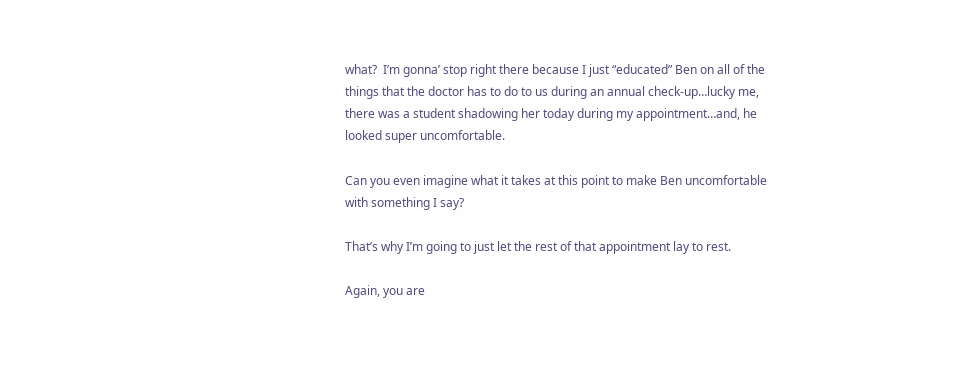what?  I’m gonna’ stop right there because I just “educated” Ben on all of the things that the doctor has to do to us during an annual check-up…lucky me, there was a student shadowing her today during my appointment…and, he looked super uncomfortable.

Can you even imagine what it takes at this point to make Ben uncomfortable with something I say?

That’s why I’m going to just let the rest of that appointment lay to rest.

Again, you are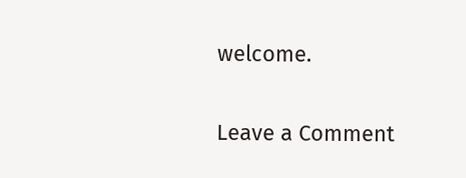welcome.

Leave a Comment